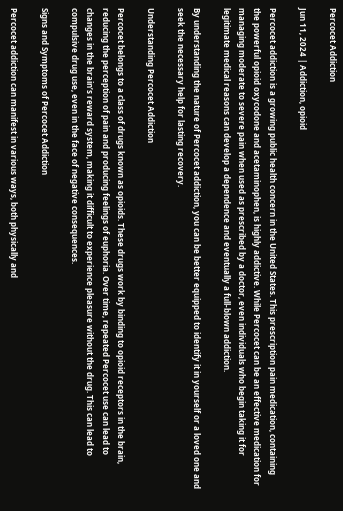Percocet Addiction

Jun 11, 2024 | Addiction, opioid

Percocet addiction is a growing public health concern in the United States. This prescription pain medication, containing the powerful opioid oxycodone and acetaminophen, is highly addictive. While Percocet can be an effective medication for managing moderate to severe pain when used as prescribed by a doctor, even individuals who begin taking it for legitimate medical reasons can develop a dependence and eventually a full-blown addiction.

By understanding the nature of Percocet addiction, you can be better equipped to identify it in yourself or a loved one and seek the necessary help for lasting recovery.

Understanding Percocet Addiction

Percocet belongs to a class of drugs known as opioids. These drugs work by binding to opioid receptors in the brain, reducing the perception of pain and producing feelings of euphoria. Over time, repeated Percocet use can lead to changes in the brain’s reward system, making it difficult to experience pleasure without the drug. This can lead to compulsive drug use, even in the face of negative consequences.

Signs and Symptoms of Percocet Addiction

Percocet addiction can manifest in various ways, both physically and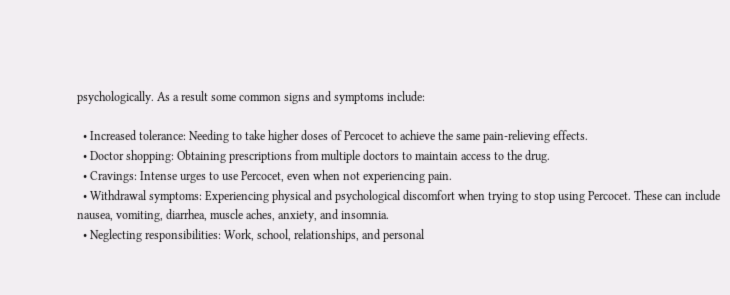psychologically. As a result some common signs and symptoms include:

  • Increased tolerance: Needing to take higher doses of Percocet to achieve the same pain-relieving effects.
  • Doctor shopping: Obtaining prescriptions from multiple doctors to maintain access to the drug.
  • Cravings: Intense urges to use Percocet, even when not experiencing pain.
  • Withdrawal symptoms: Experiencing physical and psychological discomfort when trying to stop using Percocet. These can include nausea, vomiting, diarrhea, muscle aches, anxiety, and insomnia.
  • Neglecting responsibilities: Work, school, relationships, and personal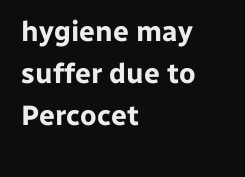hygiene may suffer due to Percocet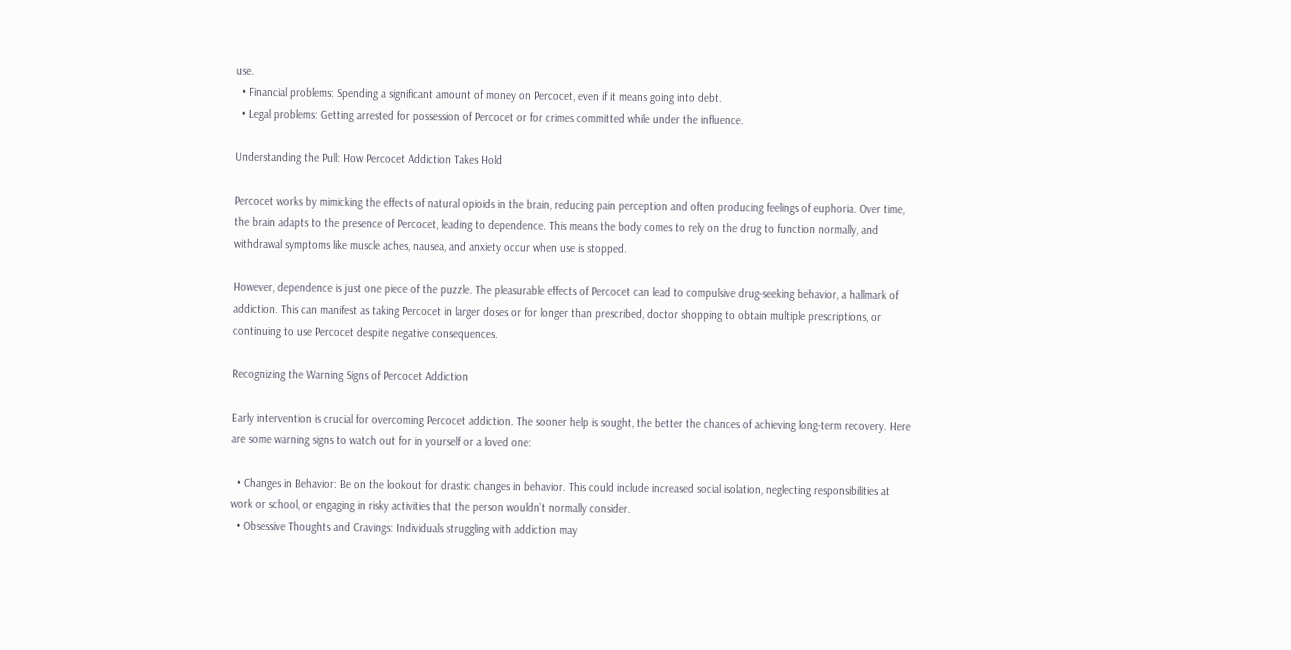use.
  • Financial problems: Spending a significant amount of money on Percocet, even if it means going into debt.
  • Legal problems: Getting arrested for possession of Percocet or for crimes committed while under the influence.

Understanding the Pull: How Percocet Addiction Takes Hold

Percocet works by mimicking the effects of natural opioids in the brain, reducing pain perception and often producing feelings of euphoria. Over time, the brain adapts to the presence of Percocet, leading to dependence. This means the body comes to rely on the drug to function normally, and withdrawal symptoms like muscle aches, nausea, and anxiety occur when use is stopped.

However, dependence is just one piece of the puzzle. The pleasurable effects of Percocet can lead to compulsive drug-seeking behavior, a hallmark of addiction. This can manifest as taking Percocet in larger doses or for longer than prescribed, doctor shopping to obtain multiple prescriptions, or continuing to use Percocet despite negative consequences.

Recognizing the Warning Signs of Percocet Addiction

Early intervention is crucial for overcoming Percocet addiction. The sooner help is sought, the better the chances of achieving long-term recovery. Here are some warning signs to watch out for in yourself or a loved one:

  • Changes in Behavior: Be on the lookout for drastic changes in behavior. This could include increased social isolation, neglecting responsibilities at work or school, or engaging in risky activities that the person wouldn’t normally consider.
  • Obsessive Thoughts and Cravings: Individuals struggling with addiction may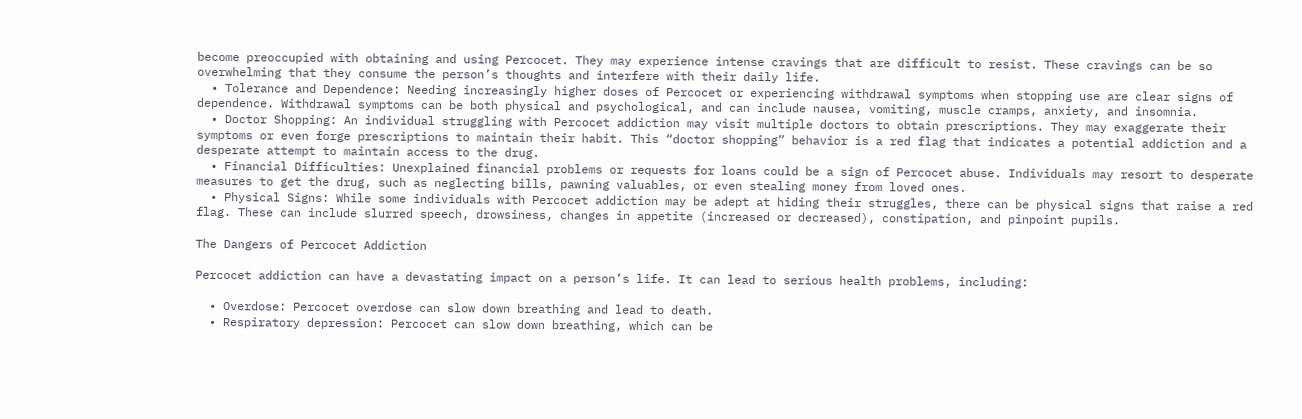become preoccupied with obtaining and using Percocet. They may experience intense cravings that are difficult to resist. These cravings can be so overwhelming that they consume the person’s thoughts and interfere with their daily life.
  • Tolerance and Dependence: Needing increasingly higher doses of Percocet or experiencing withdrawal symptoms when stopping use are clear signs of dependence. Withdrawal symptoms can be both physical and psychological, and can include nausea, vomiting, muscle cramps, anxiety, and insomnia.
  • Doctor Shopping: An individual struggling with Percocet addiction may visit multiple doctors to obtain prescriptions. They may exaggerate their symptoms or even forge prescriptions to maintain their habit. This “doctor shopping” behavior is a red flag that indicates a potential addiction and a desperate attempt to maintain access to the drug.
  • Financial Difficulties: Unexplained financial problems or requests for loans could be a sign of Percocet abuse. Individuals may resort to desperate measures to get the drug, such as neglecting bills, pawning valuables, or even stealing money from loved ones.
  • Physical Signs: While some individuals with Percocet addiction may be adept at hiding their struggles, there can be physical signs that raise a red flag. These can include slurred speech, drowsiness, changes in appetite (increased or decreased), constipation, and pinpoint pupils.

The Dangers of Percocet Addiction

Percocet addiction can have a devastating impact on a person’s life. It can lead to serious health problems, including:

  • Overdose: Percocet overdose can slow down breathing and lead to death.
  • Respiratory depression: Percocet can slow down breathing, which can be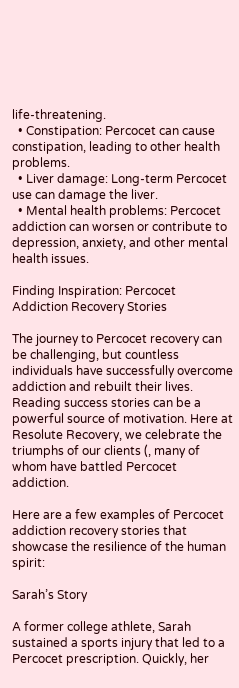life-threatening.
  • Constipation: Percocet can cause constipation, leading to other health problems.
  • Liver damage: Long-term Percocet use can damage the liver.
  • Mental health problems: Percocet addiction can worsen or contribute to depression, anxiety, and other mental health issues.

Finding Inspiration: Percocet Addiction Recovery Stories

The journey to Percocet recovery can be challenging, but countless individuals have successfully overcome addiction and rebuilt their lives. Reading success stories can be a powerful source of motivation. Here at Resolute Recovery, we celebrate the triumphs of our clients (, many of whom have battled Percocet addiction.

Here are a few examples of Percocet addiction recovery stories that showcase the resilience of the human spirit:

Sarah’s Story

A former college athlete, Sarah sustained a sports injury that led to a Percocet prescription. Quickly, her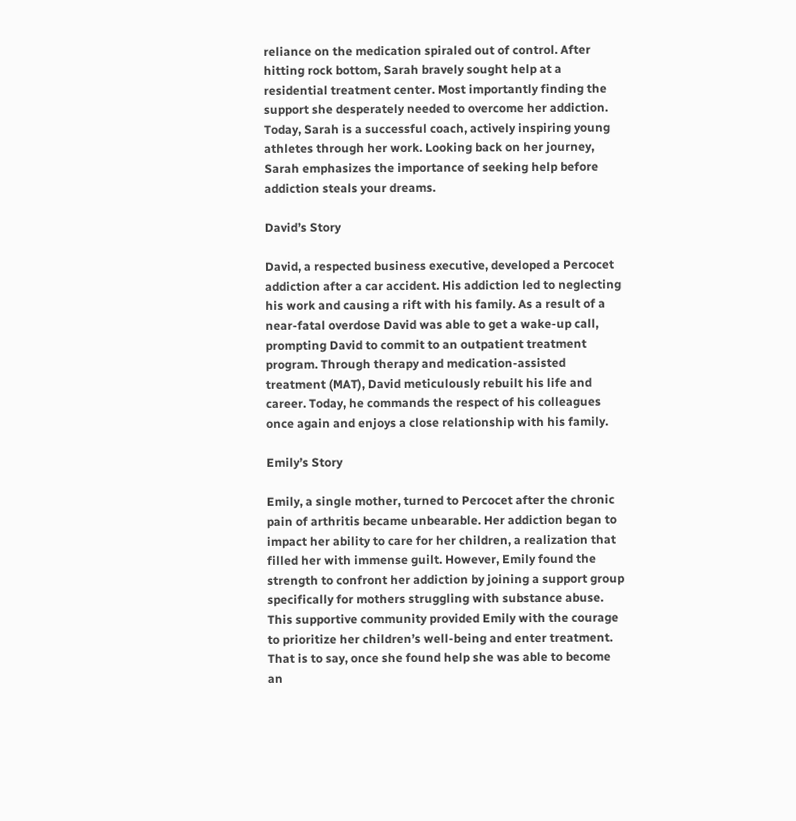reliance on the medication spiraled out of control. After hitting rock bottom, Sarah bravely sought help at a residential treatment center. Most importantly finding the support she desperately needed to overcome her addiction. Today, Sarah is a successful coach, actively inspiring young athletes through her work. Looking back on her journey, Sarah emphasizes the importance of seeking help before addiction steals your dreams.

David’s Story

David, a respected business executive, developed a Percocet addiction after a car accident. His addiction led to neglecting his work and causing a rift with his family. As a result of a near-fatal overdose David was able to get a wake-up call, prompting David to commit to an outpatient treatment program. Through therapy and medication-assisted treatment (MAT), David meticulously rebuilt his life and career. Today, he commands the respect of his colleagues once again and enjoys a close relationship with his family.

Emily’s Story

Emily, a single mother, turned to Percocet after the chronic pain of arthritis became unbearable. Her addiction began to impact her ability to care for her children, a realization that filled her with immense guilt. However, Emily found the strength to confront her addiction by joining a support group specifically for mothers struggling with substance abuse. This supportive community provided Emily with the courage to prioritize her children’s well-being and enter treatment. That is to say, once she found help she was able to become an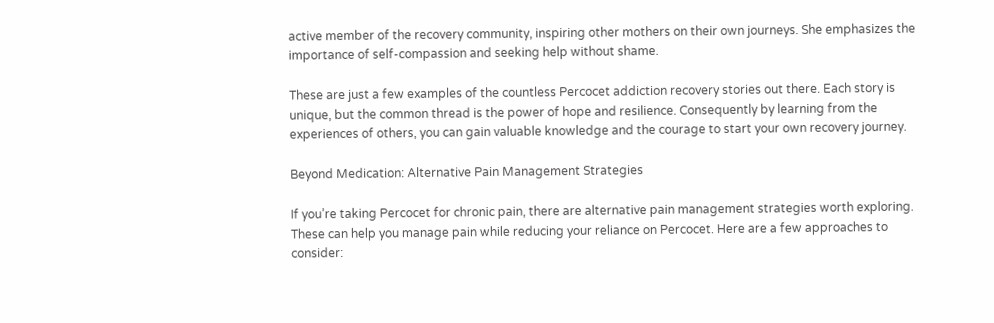active member of the recovery community, inspiring other mothers on their own journeys. She emphasizes the importance of self-compassion and seeking help without shame.

These are just a few examples of the countless Percocet addiction recovery stories out there. Each story is unique, but the common thread is the power of hope and resilience. Consequently by learning from the experiences of others, you can gain valuable knowledge and the courage to start your own recovery journey.

Beyond Medication: Alternative Pain Management Strategies

If you’re taking Percocet for chronic pain, there are alternative pain management strategies worth exploring. These can help you manage pain while reducing your reliance on Percocet. Here are a few approaches to consider: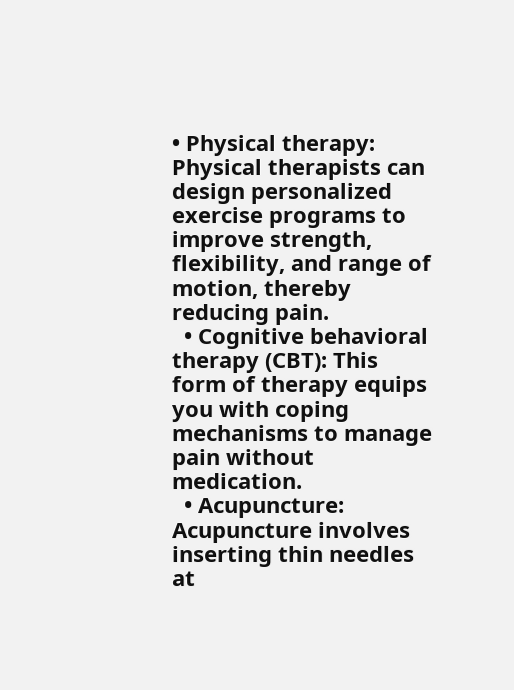• Physical therapy: Physical therapists can design personalized exercise programs to improve strength, flexibility, and range of motion, thereby reducing pain.
  • Cognitive behavioral therapy (CBT): This form of therapy equips you with coping mechanisms to manage pain without medication.
  • Acupuncture: Acupuncture involves inserting thin needles at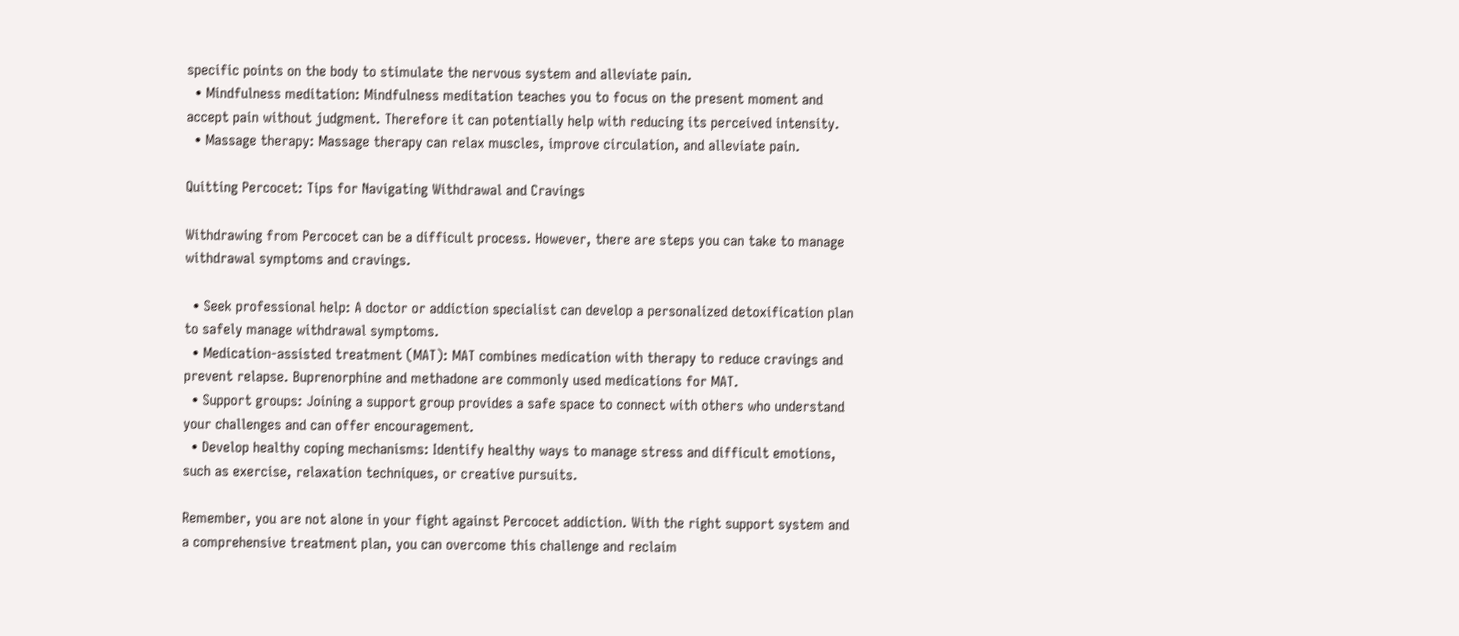specific points on the body to stimulate the nervous system and alleviate pain.
  • Mindfulness meditation: Mindfulness meditation teaches you to focus on the present moment and accept pain without judgment. Therefore it can potentially help with reducing its perceived intensity.
  • Massage therapy: Massage therapy can relax muscles, improve circulation, and alleviate pain.

Quitting Percocet: Tips for Navigating Withdrawal and Cravings

Withdrawing from Percocet can be a difficult process. However, there are steps you can take to manage withdrawal symptoms and cravings.

  • Seek professional help: A doctor or addiction specialist can develop a personalized detoxification plan to safely manage withdrawal symptoms.
  • Medication-assisted treatment (MAT): MAT combines medication with therapy to reduce cravings and prevent relapse. Buprenorphine and methadone are commonly used medications for MAT.
  • Support groups: Joining a support group provides a safe space to connect with others who understand your challenges and can offer encouragement.
  • Develop healthy coping mechanisms: Identify healthy ways to manage stress and difficult emotions, such as exercise, relaxation techniques, or creative pursuits.

Remember, you are not alone in your fight against Percocet addiction. With the right support system and a comprehensive treatment plan, you can overcome this challenge and reclaim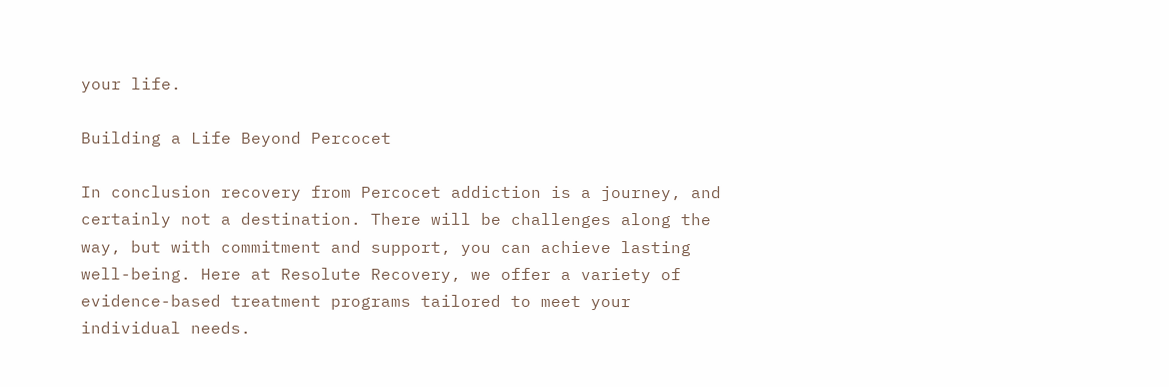your life.

Building a Life Beyond Percocet

In conclusion recovery from Percocet addiction is a journey, and certainly not a destination. There will be challenges along the way, but with commitment and support, you can achieve lasting well-being. Here at Resolute Recovery, we offer a variety of evidence-based treatment programs tailored to meet your individual needs.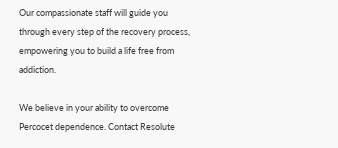Our compassionate staff will guide you through every step of the recovery process, empowering you to build a life free from addiction.

We believe in your ability to overcome Percocet dependence. Contact Resolute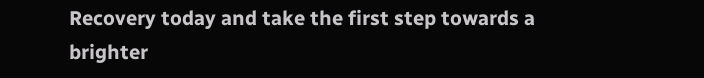Recovery today and take the first step towards a brighter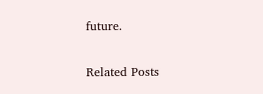future.


Related Posts